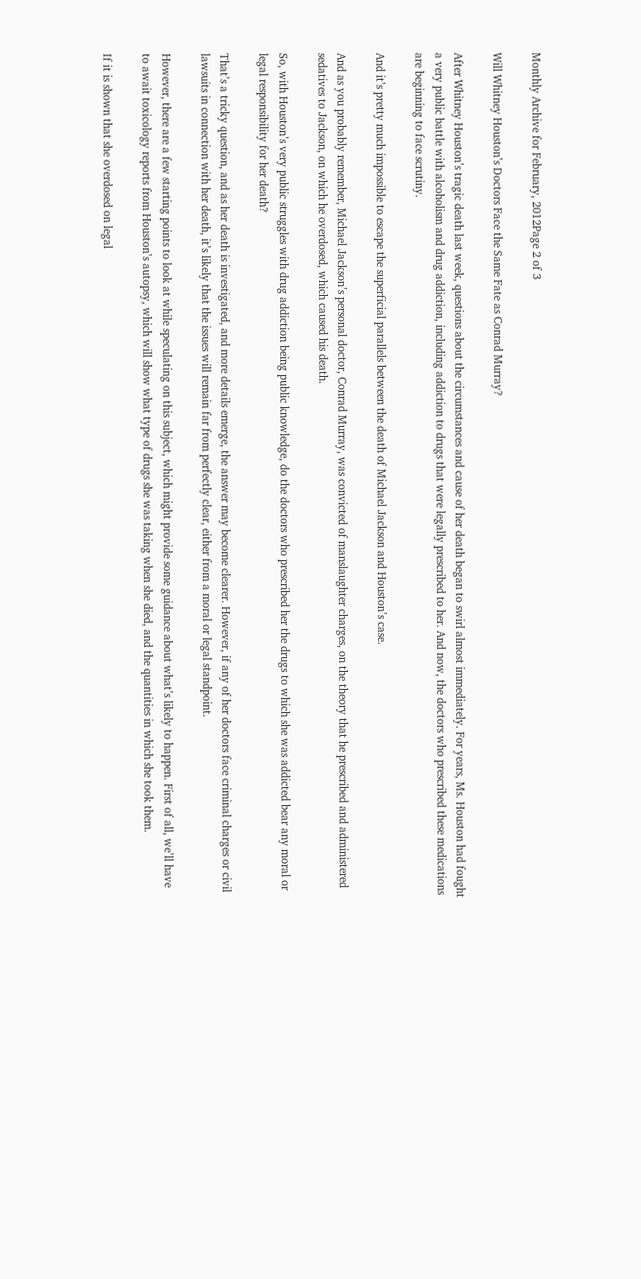Monthly Archive for February, 2012Page 2 of 3

Will Whitney Houston’s Doctors Face the Same Fate as Conrad Murray?

After Whitney Houston’s tragic death last week, questions about the circumstances and cause of her death began to swirl almost immediately. For years, Ms. Houston had fought a very public battle with alcoholism and drug addiction, including addiction to drugs that were legally prescribed to her. And now, the doctors who prescribed these medications are beginning to face scrutiny.

And it’s pretty much impossible to escape the superficial parallels between the death of Michael Jackson and Houston’s case.

And as you probably remember, Michael Jackson’s personal doctor, Conrad Murray, was convicted of manslaughter charges, on the theory that he prescribed and administered sedatives to Jackson, on which he overdosed, which caused his death.

So, with Houston’s very public struggles with drug addiction being public knowledge, do the doctors who prescribed her the drugs to which she was addicted bear any moral or legal responsibility for her death?

That’s a tricky question, and as her death is investigated, and more details emerge, the answer may become clearer. However, if any of her doctors face criminal charges or civil lawsuits in connection with her death, it’s likely that the issues will remain far from perfectly clear, either from a moral or legal standpoint.

However, there are a few starting points to look at while speculating on this subject, which might provide some guidance about what’s likely to happen. First of all, we’ll have to await toxicology reports from Houston’s autopsy, which will show what type of drugs she was taking when she died, and the quantities in which she took them.

If it is shown that she overdosed on legal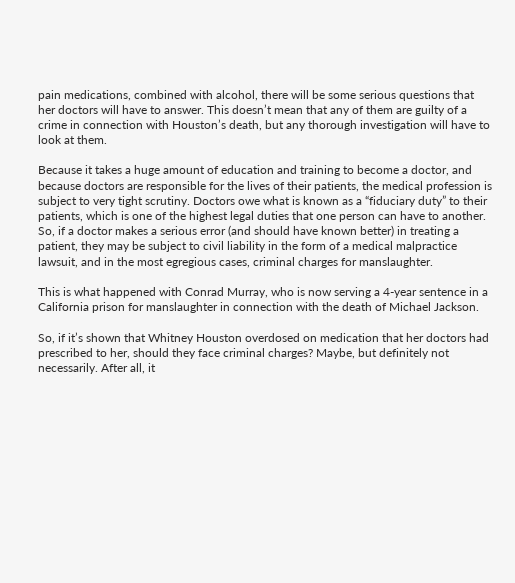pain medications, combined with alcohol, there will be some serious questions that her doctors will have to answer. This doesn’t mean that any of them are guilty of a crime in connection with Houston’s death, but any thorough investigation will have to look at them.

Because it takes a huge amount of education and training to become a doctor, and because doctors are responsible for the lives of their patients, the medical profession is subject to very tight scrutiny. Doctors owe what is known as a “fiduciary duty” to their patients, which is one of the highest legal duties that one person can have to another. So, if a doctor makes a serious error (and should have known better) in treating a patient, they may be subject to civil liability in the form of a medical malpractice lawsuit, and in the most egregious cases, criminal charges for manslaughter.

This is what happened with Conrad Murray, who is now serving a 4-year sentence in a California prison for manslaughter in connection with the death of Michael Jackson.

So, if it’s shown that Whitney Houston overdosed on medication that her doctors had prescribed to her, should they face criminal charges? Maybe, but definitely not necessarily. After all, it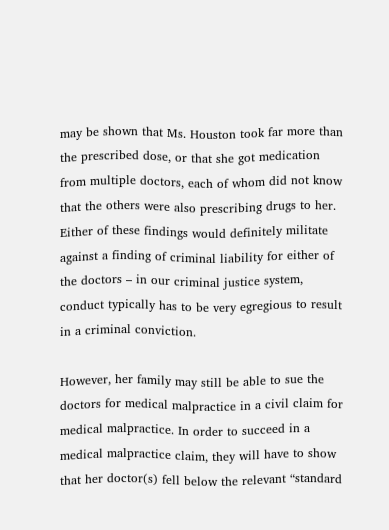may be shown that Ms. Houston took far more than the prescribed dose, or that she got medication from multiple doctors, each of whom did not know that the others were also prescribing drugs to her. Either of these findings would definitely militate against a finding of criminal liability for either of the doctors – in our criminal justice system, conduct typically has to be very egregious to result in a criminal conviction.

However, her family may still be able to sue the doctors for medical malpractice in a civil claim for medical malpractice. In order to succeed in a medical malpractice claim, they will have to show that her doctor(s) fell below the relevant “standard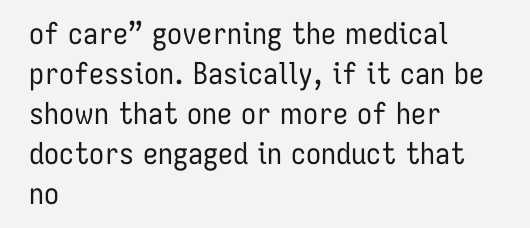of care” governing the medical profession. Basically, if it can be shown that one or more of her doctors engaged in conduct that no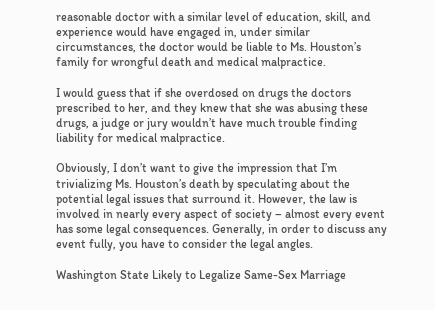reasonable doctor with a similar level of education, skill, and experience would have engaged in, under similar circumstances, the doctor would be liable to Ms. Houston’s family for wrongful death and medical malpractice.

I would guess that if she overdosed on drugs the doctors prescribed to her, and they knew that she was abusing these drugs, a judge or jury wouldn’t have much trouble finding liability for medical malpractice.

Obviously, I don’t want to give the impression that I’m trivializing Ms. Houston’s death by speculating about the potential legal issues that surround it. However, the law is involved in nearly every aspect of society – almost every event has some legal consequences. Generally, in order to discuss any event fully, you have to consider the legal angles.

Washington State Likely to Legalize Same-Sex Marriage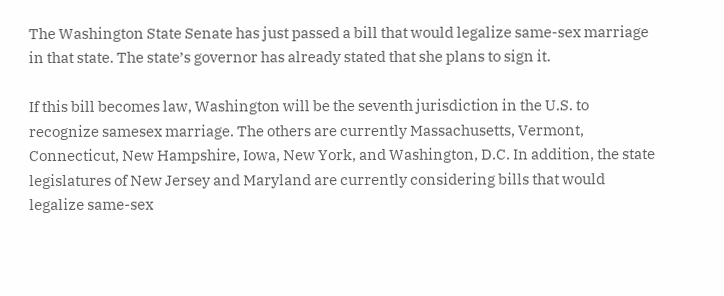The Washington State Senate has just passed a bill that would legalize same-sex marriage in that state. The state’s governor has already stated that she plans to sign it.

If this bill becomes law, Washington will be the seventh jurisdiction in the U.S. to recognize samesex marriage. The others are currently Massachusetts, Vermont, Connecticut, New Hampshire, Iowa, New York, and Washington, D.C. In addition, the state legislatures of New Jersey and Maryland are currently considering bills that would legalize same-sex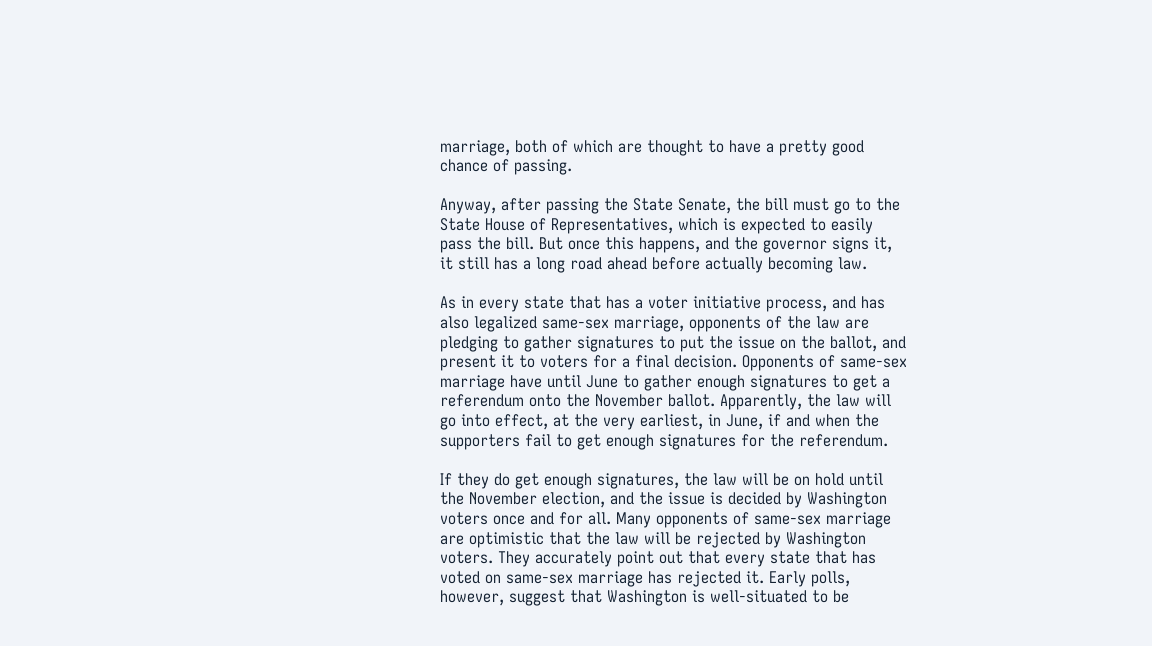marriage, both of which are thought to have a pretty good chance of passing.

Anyway, after passing the State Senate, the bill must go to the State House of Representatives, which is expected to easily pass the bill. But once this happens, and the governor signs it, it still has a long road ahead before actually becoming law.

As in every state that has a voter initiative process, and has also legalized same-sex marriage, opponents of the law are pledging to gather signatures to put the issue on the ballot, and present it to voters for a final decision. Opponents of same-sex marriage have until June to gather enough signatures to get a referendum onto the November ballot. Apparently, the law will go into effect, at the very earliest, in June, if and when the supporters fail to get enough signatures for the referendum.

If they do get enough signatures, the law will be on hold until the November election, and the issue is decided by Washington voters once and for all. Many opponents of same-sex marriage are optimistic that the law will be rejected by Washington voters. They accurately point out that every state that has voted on same-sex marriage has rejected it. Early polls, however, suggest that Washington is well-situated to be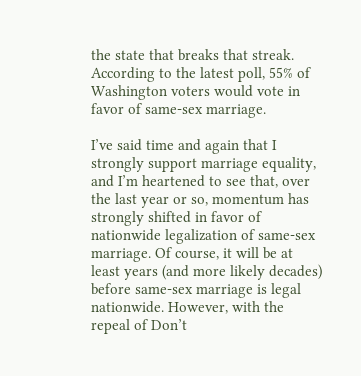the state that breaks that streak. According to the latest poll, 55% of Washington voters would vote in favor of same-sex marriage.

I’ve said time and again that I strongly support marriage equality, and I’m heartened to see that, over the last year or so, momentum has strongly shifted in favor of nationwide legalization of same-sex marriage. Of course, it will be at least years (and more likely decades) before same-sex marriage is legal nationwide. However, with the repeal of Don’t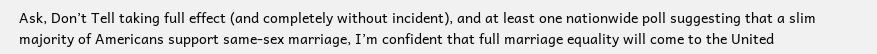Ask, Don’t Tell taking full effect (and completely without incident), and at least one nationwide poll suggesting that a slim majority of Americans support same-sex marriage, I’m confident that full marriage equality will come to the United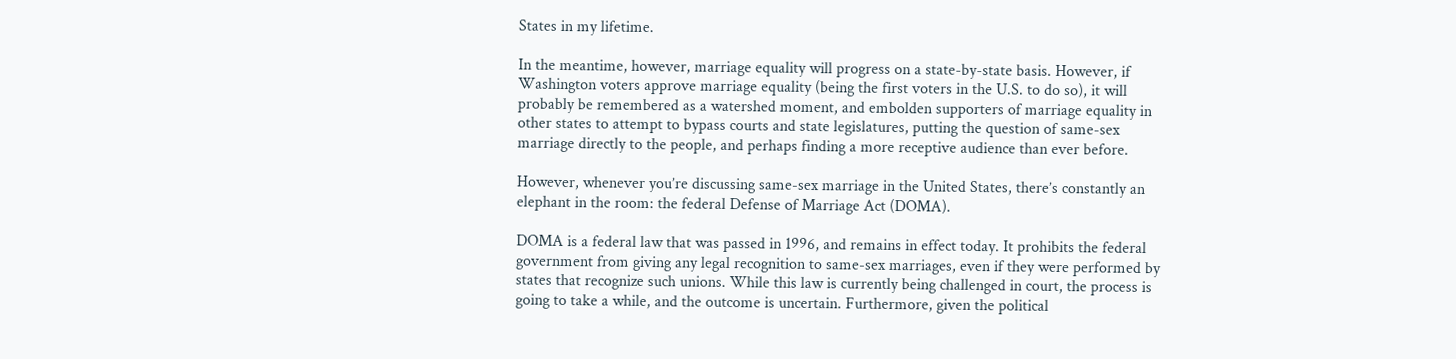States in my lifetime.

In the meantime, however, marriage equality will progress on a state-by-state basis. However, if Washington voters approve marriage equality (being the first voters in the U.S. to do so), it will probably be remembered as a watershed moment, and embolden supporters of marriage equality in other states to attempt to bypass courts and state legislatures, putting the question of same-sex marriage directly to the people, and perhaps finding a more receptive audience than ever before.

However, whenever you’re discussing same-sex marriage in the United States, there’s constantly an elephant in the room: the federal Defense of Marriage Act (DOMA).

DOMA is a federal law that was passed in 1996, and remains in effect today. It prohibits the federal government from giving any legal recognition to same-sex marriages, even if they were performed by states that recognize such unions. While this law is currently being challenged in court, the process is going to take a while, and the outcome is uncertain. Furthermore, given the political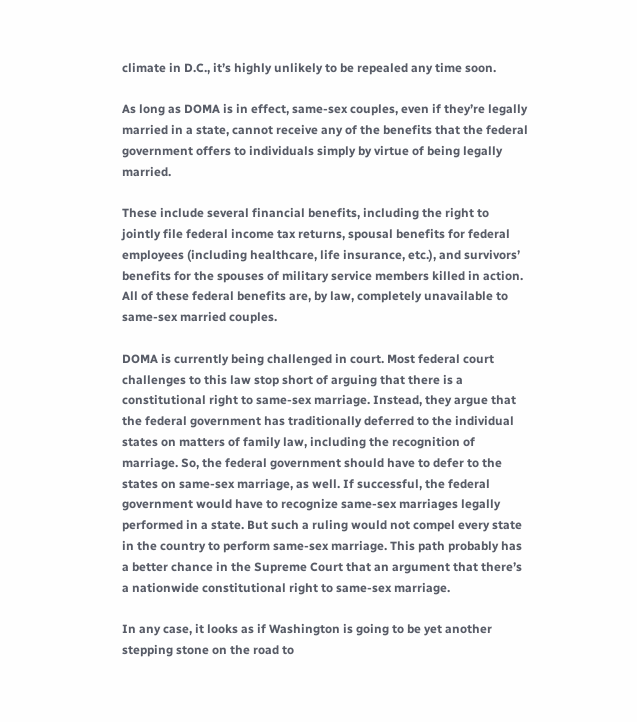climate in D.C., it’s highly unlikely to be repealed any time soon.

As long as DOMA is in effect, same-sex couples, even if they’re legally married in a state, cannot receive any of the benefits that the federal government offers to individuals simply by virtue of being legally married.

These include several financial benefits, including the right to jointly file federal income tax returns, spousal benefits for federal employees (including healthcare, life insurance, etc.), and survivors’ benefits for the spouses of military service members killed in action. All of these federal benefits are, by law, completely unavailable to same-sex married couples.

DOMA is currently being challenged in court. Most federal court challenges to this law stop short of arguing that there is a constitutional right to same-sex marriage. Instead, they argue that the federal government has traditionally deferred to the individual states on matters of family law, including the recognition of marriage. So, the federal government should have to defer to the states on same-sex marriage, as well. If successful, the federal government would have to recognize same-sex marriages legally performed in a state. But such a ruling would not compel every state in the country to perform same-sex marriage. This path probably has a better chance in the Supreme Court that an argument that there’s a nationwide constitutional right to same-sex marriage.

In any case, it looks as if Washington is going to be yet another stepping stone on the road to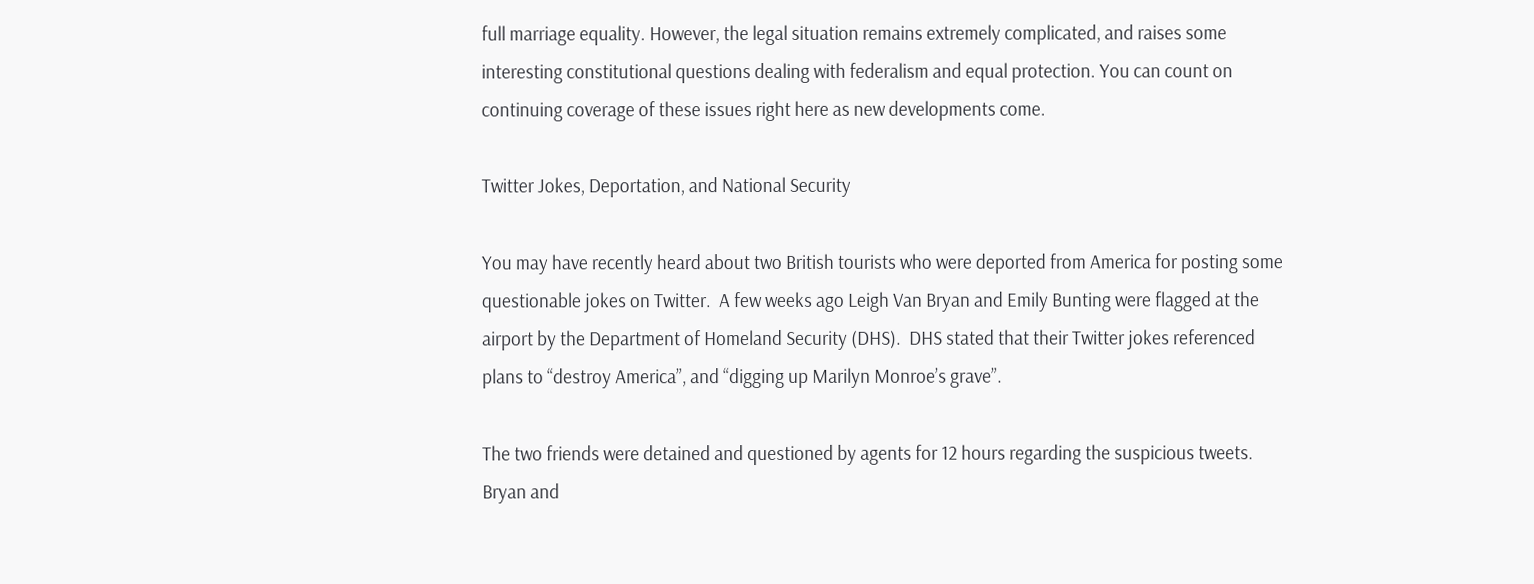full marriage equality. However, the legal situation remains extremely complicated, and raises some interesting constitutional questions dealing with federalism and equal protection. You can count on continuing coverage of these issues right here as new developments come.

Twitter Jokes, Deportation, and National Security

You may have recently heard about two British tourists who were deported from America for posting some questionable jokes on Twitter.  A few weeks ago Leigh Van Bryan and Emily Bunting were flagged at the airport by the Department of Homeland Security (DHS).  DHS stated that their Twitter jokes referenced plans to “destroy America”, and “digging up Marilyn Monroe’s grave”.

The two friends were detained and questioned by agents for 12 hours regarding the suspicious tweets.  Bryan and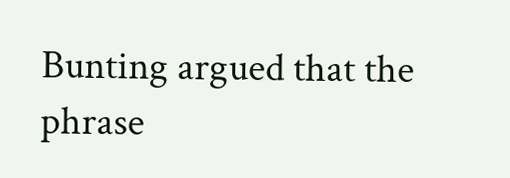Bunting argued that the phrase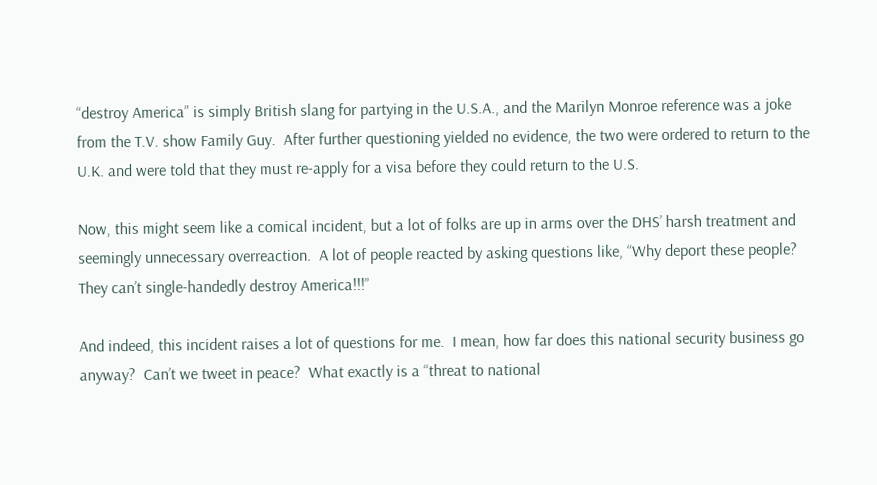“destroy America” is simply British slang for partying in the U.S.A., and the Marilyn Monroe reference was a joke from the T.V. show Family Guy.  After further questioning yielded no evidence, the two were ordered to return to the U.K. and were told that they must re-apply for a visa before they could return to the U.S.

Now, this might seem like a comical incident, but a lot of folks are up in arms over the DHS’ harsh treatment and seemingly unnecessary overreaction.  A lot of people reacted by asking questions like, “Why deport these people?  They can’t single-handedly destroy America!!!”

And indeed, this incident raises a lot of questions for me.  I mean, how far does this national security business go anyway?  Can’t we tweet in peace?  What exactly is a “threat to national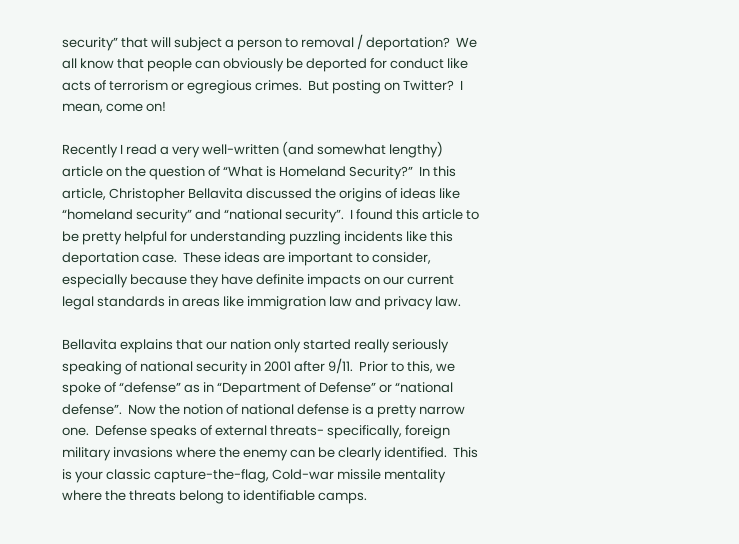security” that will subject a person to removal / deportation?  We all know that people can obviously be deported for conduct like acts of terrorism or egregious crimes.  But posting on Twitter?  I mean, come on!

Recently I read a very well-written (and somewhat lengthy) article on the question of “What is Homeland Security?”  In this article, Christopher Bellavita discussed the origins of ideas like “homeland security” and “national security”.  I found this article to be pretty helpful for understanding puzzling incidents like this deportation case.  These ideas are important to consider, especially because they have definite impacts on our current legal standards in areas like immigration law and privacy law.

Bellavita explains that our nation only started really seriously speaking of national security in 2001 after 9/11.  Prior to this, we spoke of “defense” as in “Department of Defense” or “national defense”.  Now the notion of national defense is a pretty narrow one.  Defense speaks of external threats- specifically, foreign military invasions where the enemy can be clearly identified.  This is your classic capture-the-flag, Cold-war missile mentality where the threats belong to identifiable camps.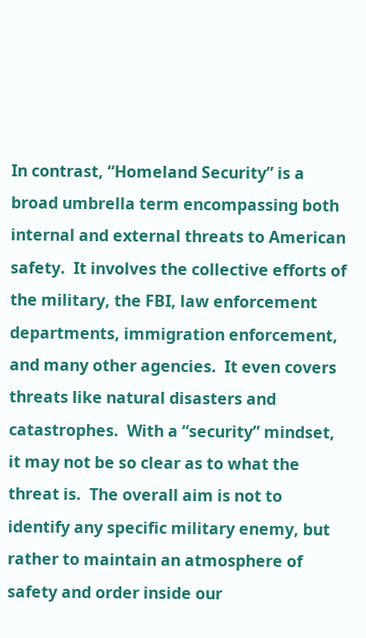In contrast, “Homeland Security” is a broad umbrella term encompassing both internal and external threats to American safety.  It involves the collective efforts of the military, the FBI, law enforcement departments, immigration enforcement, and many other agencies.  It even covers threats like natural disasters and catastrophes.  With a “security” mindset, it may not be so clear as to what the threat is.  The overall aim is not to identify any specific military enemy, but rather to maintain an atmosphere of safety and order inside our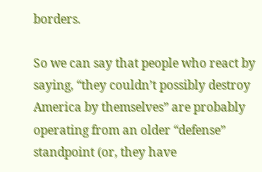borders.

So we can say that people who react by saying, “they couldn’t possibly destroy America by themselves” are probably operating from an older “defense” standpoint (or, they have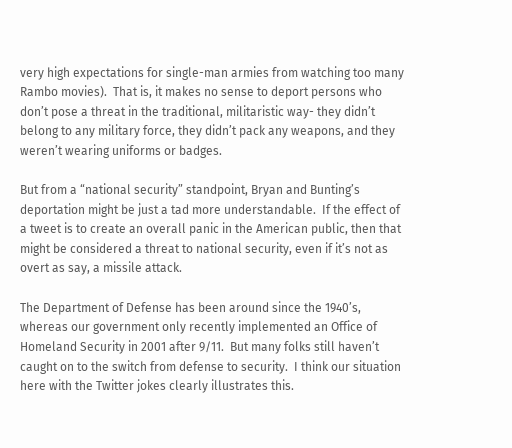very high expectations for single-man armies from watching too many Rambo movies).  That is, it makes no sense to deport persons who don’t pose a threat in the traditional, militaristic way- they didn’t belong to any military force, they didn’t pack any weapons, and they weren’t wearing uniforms or badges.

But from a “national security” standpoint, Bryan and Bunting’s deportation might be just a tad more understandable.  If the effect of a tweet is to create an overall panic in the American public, then that might be considered a threat to national security, even if it’s not as overt as say, a missile attack.

The Department of Defense has been around since the 1940’s, whereas our government only recently implemented an Office of Homeland Security in 2001 after 9/11.  But many folks still haven’t caught on to the switch from defense to security.  I think our situation here with the Twitter jokes clearly illustrates this.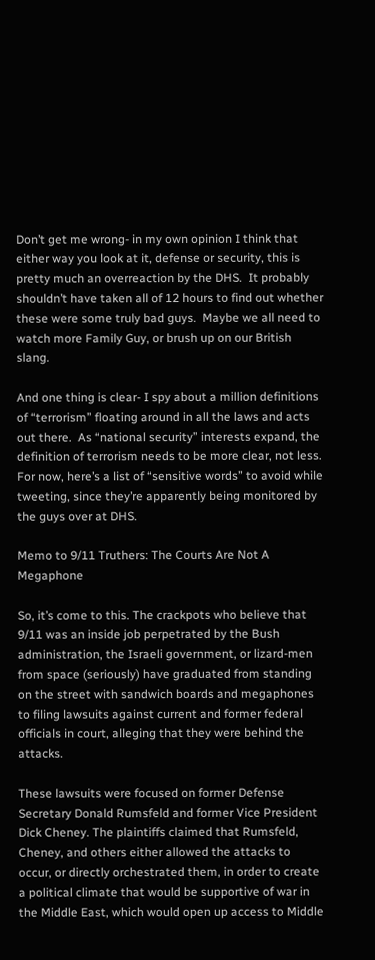Don’t get me wrong- in my own opinion I think that either way you look at it, defense or security, this is pretty much an overreaction by the DHS.  It probably shouldn’t have taken all of 12 hours to find out whether these were some truly bad guys.  Maybe we all need to watch more Family Guy, or brush up on our British slang.

And one thing is clear- I spy about a million definitions of “terrorism” floating around in all the laws and acts out there.  As “national security” interests expand, the definition of terrorism needs to be more clear, not less.  For now, here’s a list of “sensitive words” to avoid while tweeting, since they’re apparently being monitored by the guys over at DHS.

Memo to 9/11 Truthers: The Courts Are Not A Megaphone

So, it’s come to this. The crackpots who believe that 9/11 was an inside job perpetrated by the Bush administration, the Israeli government, or lizard-men from space (seriously) have graduated from standing on the street with sandwich boards and megaphones to filing lawsuits against current and former federal officials in court, alleging that they were behind the attacks.

These lawsuits were focused on former Defense Secretary Donald Rumsfeld and former Vice President Dick Cheney. The plaintiffs claimed that Rumsfeld, Cheney, and others either allowed the attacks to occur, or directly orchestrated them, in order to create a political climate that would be supportive of war in the Middle East, which would open up access to Middle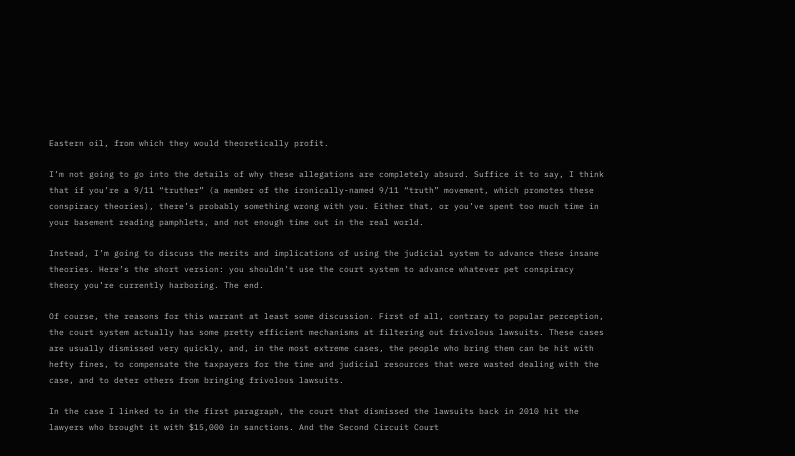Eastern oil, from which they would theoretically profit.

I’m not going to go into the details of why these allegations are completely absurd. Suffice it to say, I think that if you’re a 9/11 “truther” (a member of the ironically-named 9/11 “truth” movement, which promotes these conspiracy theories), there’s probably something wrong with you. Either that, or you’ve spent too much time in your basement reading pamphlets, and not enough time out in the real world.

Instead, I’m going to discuss the merits and implications of using the judicial system to advance these insane theories. Here’s the short version: you shouldn’t use the court system to advance whatever pet conspiracy theory you’re currently harboring. The end.

Of course, the reasons for this warrant at least some discussion. First of all, contrary to popular perception, the court system actually has some pretty efficient mechanisms at filtering out frivolous lawsuits. These cases are usually dismissed very quickly, and, in the most extreme cases, the people who bring them can be hit with hefty fines, to compensate the taxpayers for the time and judicial resources that were wasted dealing with the case, and to deter others from bringing frivolous lawsuits.

In the case I linked to in the first paragraph, the court that dismissed the lawsuits back in 2010 hit the lawyers who brought it with $15,000 in sanctions. And the Second Circuit Court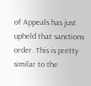of Appeals has just upheld that sanctions order. This is pretty similar to the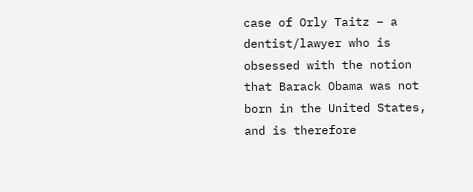case of Orly Taitz – a dentist/lawyer who is obsessed with the notion that Barack Obama was not born in the United States, and is therefore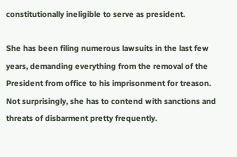constitutionally ineligible to serve as president.

She has been filing numerous lawsuits in the last few years, demanding everything from the removal of the President from office to his imprisonment for treason.  Not surprisingly, she has to contend with sanctions and threats of disbarment pretty frequently.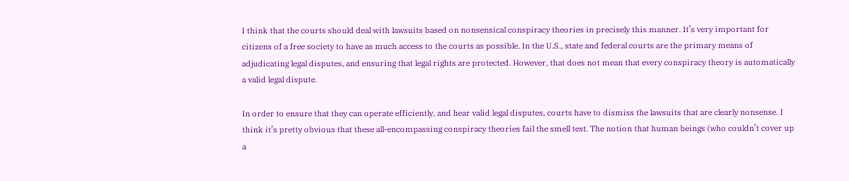I think that the courts should deal with lawsuits based on nonsensical conspiracy theories in precisely this manner. It’s very important for citizens of a free society to have as much access to the courts as possible. In the U.S., state and federal courts are the primary means of adjudicating legal disputes, and ensuring that legal rights are protected. However, that does not mean that every conspiracy theory is automatically a valid legal dispute.

In order to ensure that they can operate efficiently, and hear valid legal disputes, courts have to dismiss the lawsuits that are clearly nonsense. I think it’s pretty obvious that these all-encompassing conspiracy theories fail the smell test. The notion that human beings (who couldn’t cover up a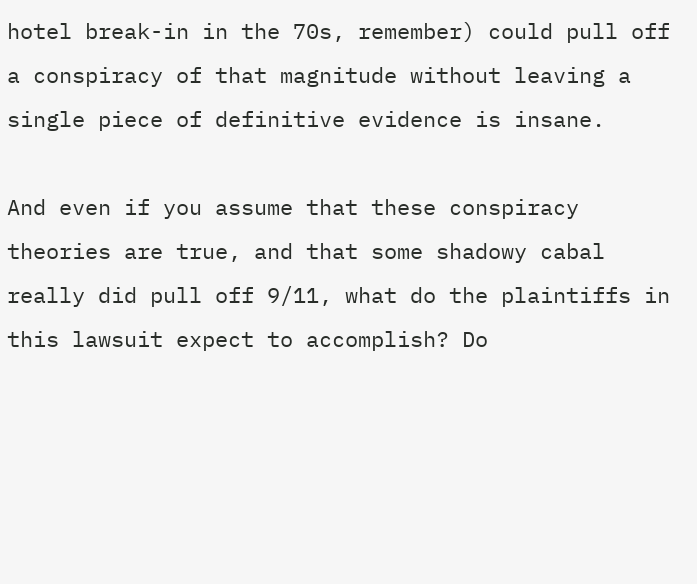hotel break-in in the 70s, remember) could pull off a conspiracy of that magnitude without leaving a single piece of definitive evidence is insane.

And even if you assume that these conspiracy theories are true, and that some shadowy cabal really did pull off 9/11, what do the plaintiffs in this lawsuit expect to accomplish? Do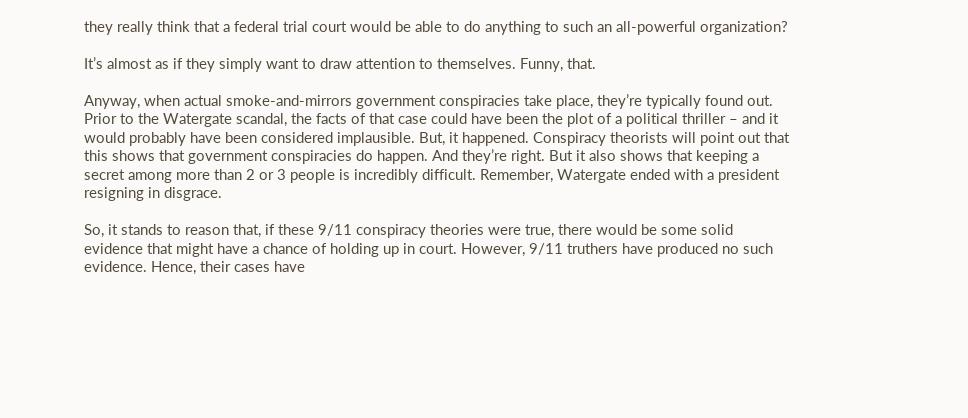they really think that a federal trial court would be able to do anything to such an all-powerful organization?

It’s almost as if they simply want to draw attention to themselves. Funny, that.

Anyway, when actual smoke-and-mirrors government conspiracies take place, they’re typically found out. Prior to the Watergate scandal, the facts of that case could have been the plot of a political thriller – and it would probably have been considered implausible. But, it happened. Conspiracy theorists will point out that this shows that government conspiracies do happen. And they’re right. But it also shows that keeping a secret among more than 2 or 3 people is incredibly difficult. Remember, Watergate ended with a president resigning in disgrace.

So, it stands to reason that, if these 9/11 conspiracy theories were true, there would be some solid evidence that might have a chance of holding up in court. However, 9/11 truthers have produced no such evidence. Hence, their cases have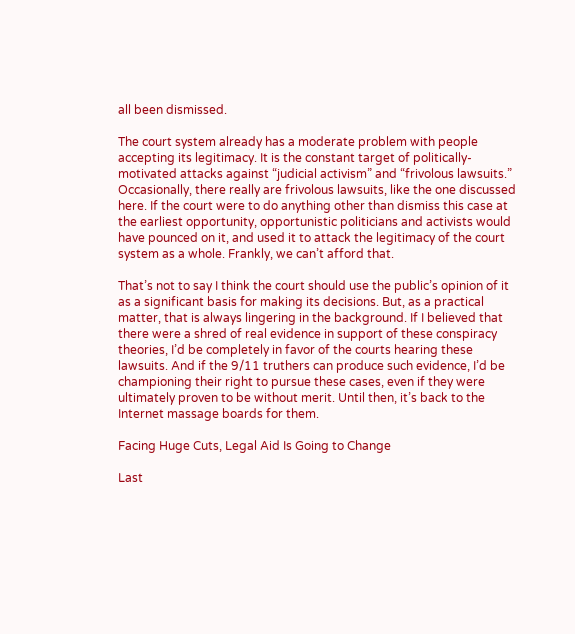all been dismissed.

The court system already has a moderate problem with people accepting its legitimacy. It is the constant target of politically-motivated attacks against “judicial activism” and “frivolous lawsuits.” Occasionally, there really are frivolous lawsuits, like the one discussed here. If the court were to do anything other than dismiss this case at the earliest opportunity, opportunistic politicians and activists would have pounced on it, and used it to attack the legitimacy of the court system as a whole. Frankly, we can’t afford that.

That’s not to say I think the court should use the public’s opinion of it as a significant basis for making its decisions. But, as a practical matter, that is always lingering in the background. If I believed that there were a shred of real evidence in support of these conspiracy theories, I’d be completely in favor of the courts hearing these lawsuits. And if the 9/11 truthers can produce such evidence, I’d be championing their right to pursue these cases, even if they were ultimately proven to be without merit. Until then, it’s back to the Internet massage boards for them.

Facing Huge Cuts, Legal Aid Is Going to Change

Last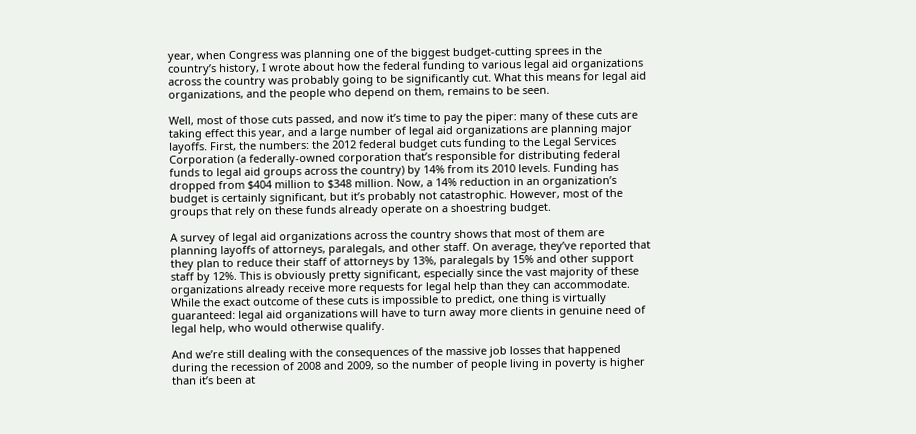year, when Congress was planning one of the biggest budget-cutting sprees in the country’s history, I wrote about how the federal funding to various legal aid organizations across the country was probably going to be significantly cut. What this means for legal aid organizations, and the people who depend on them, remains to be seen.

Well, most of those cuts passed, and now it’s time to pay the piper: many of these cuts are taking effect this year, and a large number of legal aid organizations are planning major layoffs. First, the numbers: the 2012 federal budget cuts funding to the Legal Services Corporation (a federally-owned corporation that’s responsible for distributing federal funds to legal aid groups across the country) by 14% from its 2010 levels. Funding has dropped from $404 million to $348 million. Now, a 14% reduction in an organization’s budget is certainly significant, but it’s probably not catastrophic. However, most of the groups that rely on these funds already operate on a shoestring budget.

A survey of legal aid organizations across the country shows that most of them are planning layoffs of attorneys, paralegals, and other staff. On average, they’ve reported that they plan to reduce their staff of attorneys by 13%, paralegals by 15% and other support staff by 12%. This is obviously pretty significant, especially since the vast majority of these organizations already receive more requests for legal help than they can accommodate. While the exact outcome of these cuts is impossible to predict, one thing is virtually guaranteed: legal aid organizations will have to turn away more clients in genuine need of legal help, who would otherwise qualify.

And we’re still dealing with the consequences of the massive job losses that happened during the recession of 2008 and 2009, so the number of people living in poverty is higher than it’s been at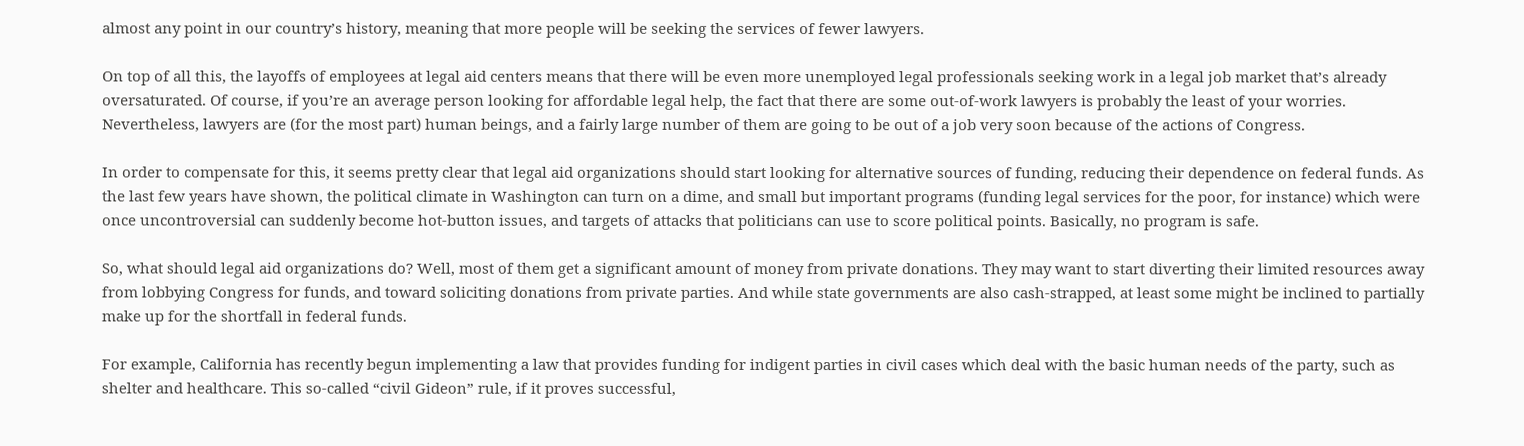almost any point in our country’s history, meaning that more people will be seeking the services of fewer lawyers.

On top of all this, the layoffs of employees at legal aid centers means that there will be even more unemployed legal professionals seeking work in a legal job market that’s already oversaturated. Of course, if you’re an average person looking for affordable legal help, the fact that there are some out-of-work lawyers is probably the least of your worries. Nevertheless, lawyers are (for the most part) human beings, and a fairly large number of them are going to be out of a job very soon because of the actions of Congress.

In order to compensate for this, it seems pretty clear that legal aid organizations should start looking for alternative sources of funding, reducing their dependence on federal funds. As the last few years have shown, the political climate in Washington can turn on a dime, and small but important programs (funding legal services for the poor, for instance) which were once uncontroversial can suddenly become hot-button issues, and targets of attacks that politicians can use to score political points. Basically, no program is safe.

So, what should legal aid organizations do? Well, most of them get a significant amount of money from private donations. They may want to start diverting their limited resources away from lobbying Congress for funds, and toward soliciting donations from private parties. And while state governments are also cash-strapped, at least some might be inclined to partially make up for the shortfall in federal funds.

For example, California has recently begun implementing a law that provides funding for indigent parties in civil cases which deal with the basic human needs of the party, such as shelter and healthcare. This so-called “civil Gideon” rule, if it proves successful,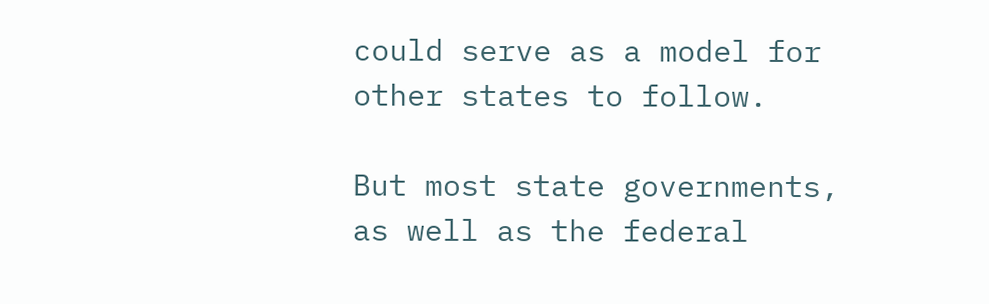could serve as a model for other states to follow.

But most state governments, as well as the federal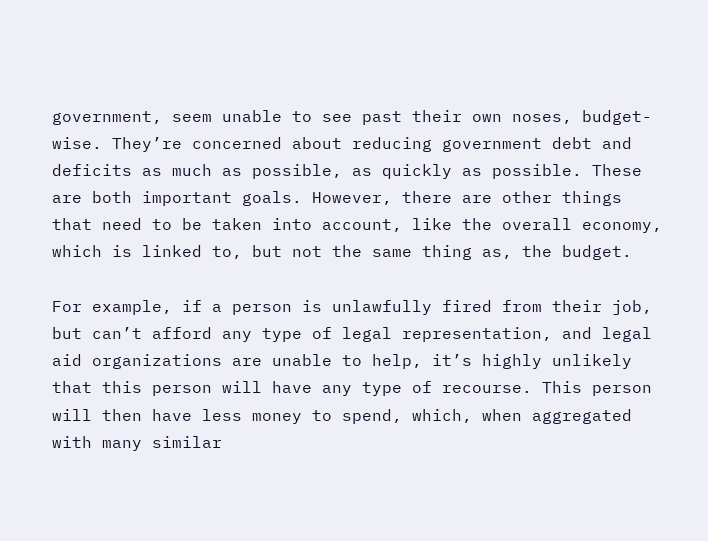government, seem unable to see past their own noses, budget-wise. They’re concerned about reducing government debt and deficits as much as possible, as quickly as possible. These are both important goals. However, there are other things that need to be taken into account, like the overall economy, which is linked to, but not the same thing as, the budget.

For example, if a person is unlawfully fired from their job, but can’t afford any type of legal representation, and legal aid organizations are unable to help, it’s highly unlikely that this person will have any type of recourse. This person will then have less money to spend, which, when aggregated with many similar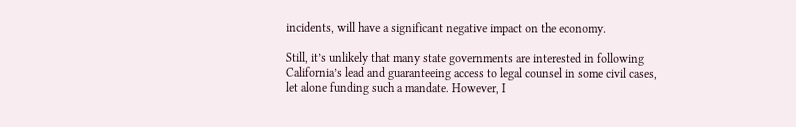incidents, will have a significant negative impact on the economy.

Still, it’s unlikely that many state governments are interested in following California’s lead and guaranteeing access to legal counsel in some civil cases, let alone funding such a mandate. However, I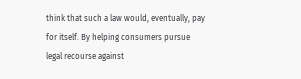think that such a law would, eventually, pay for itself. By helping consumers pursue legal recourse against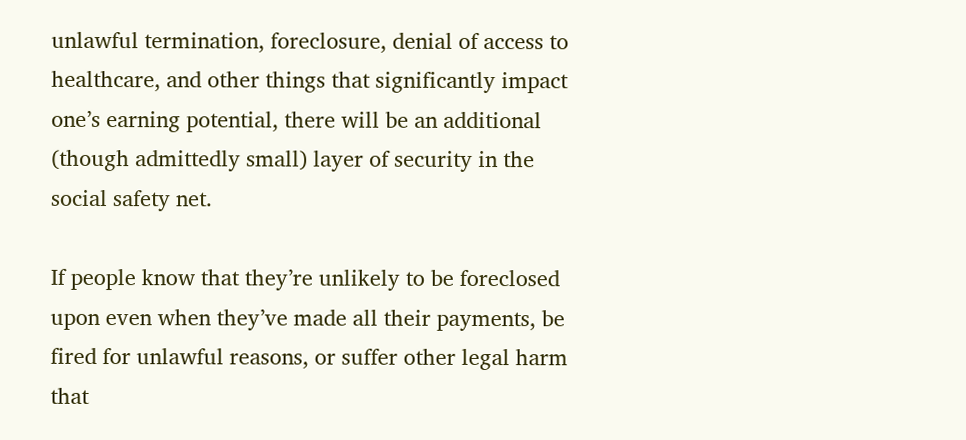unlawful termination, foreclosure, denial of access to healthcare, and other things that significantly impact one’s earning potential, there will be an additional (though admittedly small) layer of security in the social safety net.

If people know that they’re unlikely to be foreclosed upon even when they’ve made all their payments, be fired for unlawful reasons, or suffer other legal harm that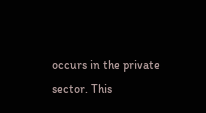occurs in the private sector. This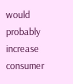would probably increase consumer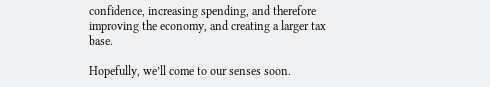confidence, increasing spending, and therefore improving the economy, and creating a larger tax base.

Hopefully, we’ll come to our senses soon.